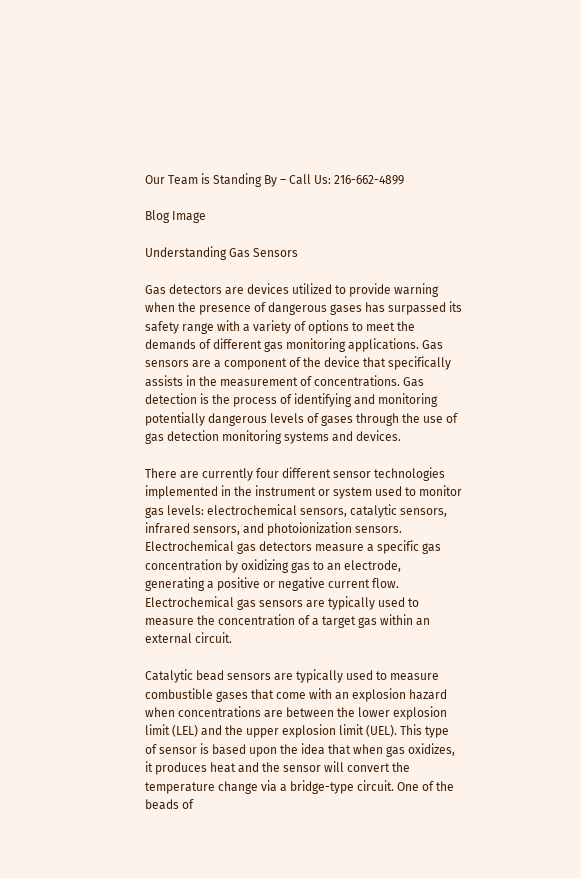Our Team is Standing By – Call Us: 216-662-4899

Blog Image

Understanding Gas Sensors

Gas detectors are devices utilized to provide warning when the presence of dangerous gases has surpassed its safety range with a variety of options to meet the demands of different gas monitoring applications. Gas sensors are a component of the device that specifically assists in the measurement of concentrations. Gas detection is the process of identifying and monitoring potentially dangerous levels of gases through the use of gas detection monitoring systems and devices.

There are currently four different sensor technologies implemented in the instrument or system used to monitor gas levels: electrochemical sensors, catalytic sensors, infrared sensors, and photoionization sensors. Electrochemical gas detectors measure a specific gas concentration by oxidizing gas to an electrode, generating a positive or negative current flow. Electrochemical gas sensors are typically used to measure the concentration of a target gas within an external circuit.

Catalytic bead sensors are typically used to measure combustible gases that come with an explosion hazard when concentrations are between the lower explosion limit (LEL) and the upper explosion limit (UEL). This type of sensor is based upon the idea that when gas oxidizes, it produces heat and the sensor will convert the temperature change via a bridge-type circuit. One of the beads of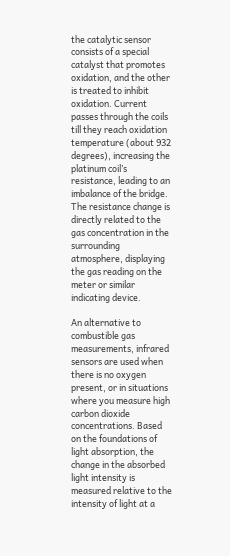the catalytic sensor consists of a special catalyst that promotes oxidation, and the other is treated to inhibit oxidation. Current passes through the coils till they reach oxidation temperature (about 932 degrees), increasing the platinum coil’s resistance, leading to an imbalance of the bridge. The resistance change is directly related to the gas concentration in the surrounding atmosphere, displaying the gas reading on the meter or similar indicating device.

An alternative to combustible gas measurements, infrared sensors are used when there is no oxygen present, or in situations where you measure high carbon dioxide concentrations. Based on the foundations of light absorption, the change in the absorbed light intensity is measured relative to the intensity of light at a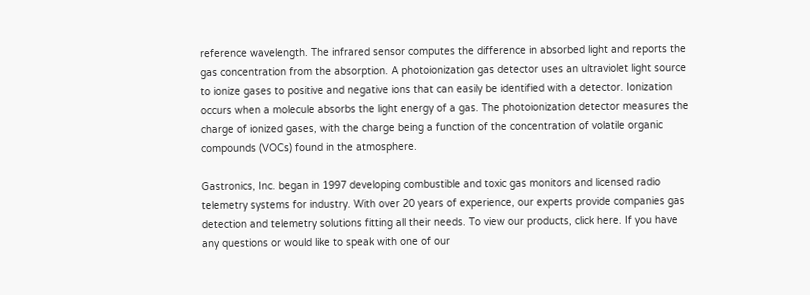reference wavelength. The infrared sensor computes the difference in absorbed light and reports the gas concentration from the absorption. A photoionization gas detector uses an ultraviolet light source to ionize gases to positive and negative ions that can easily be identified with a detector. Ionization occurs when a molecule absorbs the light energy of a gas. The photoionization detector measures the charge of ionized gases, with the charge being a function of the concentration of volatile organic compounds (VOCs) found in the atmosphere.

Gastronics, Inc. began in 1997 developing combustible and toxic gas monitors and licensed radio telemetry systems for industry. With over 20 years of experience, our experts provide companies gas detection and telemetry solutions fitting all their needs. To view our products, click here. If you have any questions or would like to speak with one of our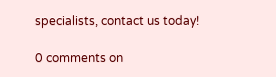specialists, contact us today!

0 comments on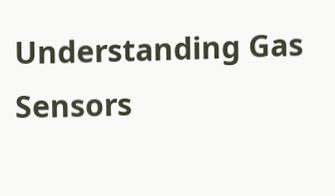Understanding Gas Sensors